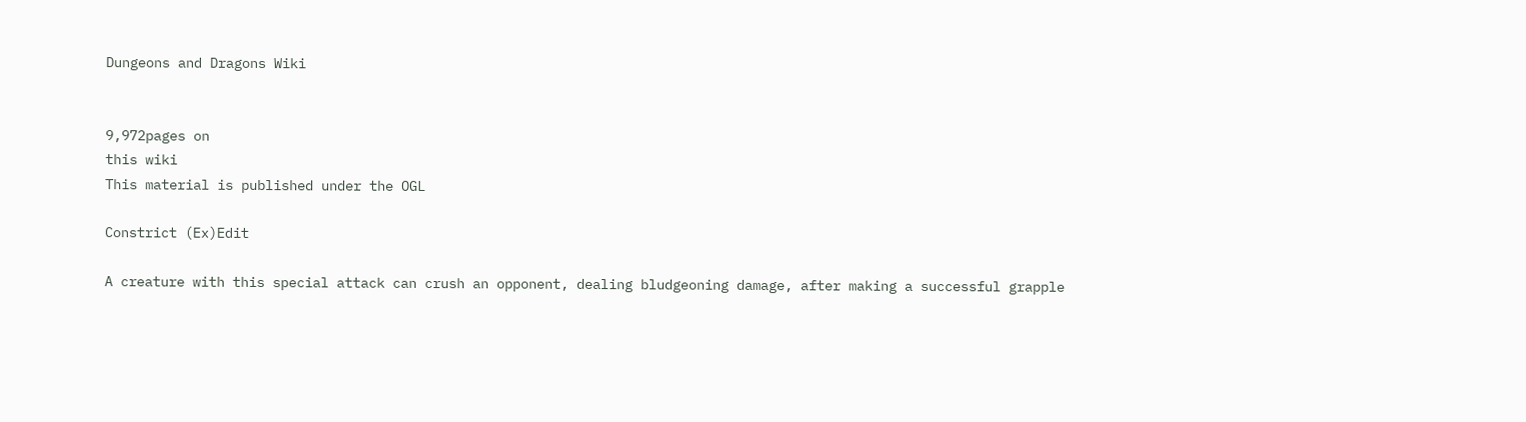Dungeons and Dragons Wiki


9,972pages on
this wiki
This material is published under the OGL

Constrict (Ex)Edit

A creature with this special attack can crush an opponent, dealing bludgeoning damage, after making a successful grapple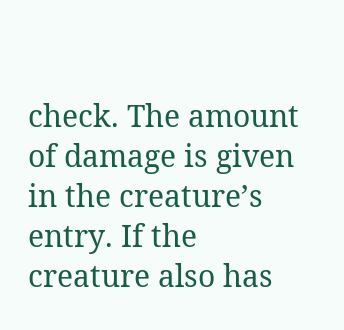check. The amount of damage is given in the creature’s entry. If the creature also has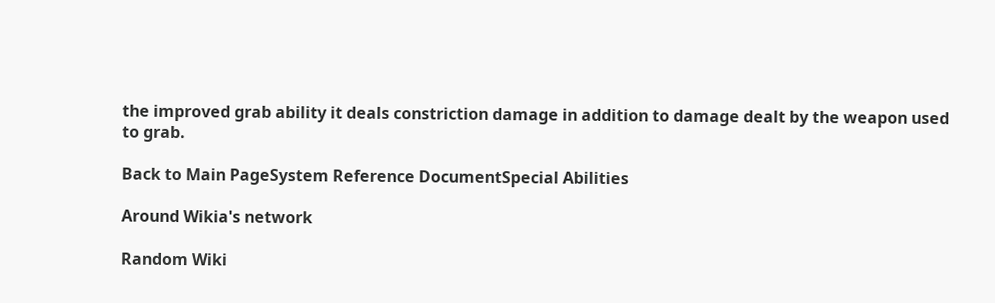the improved grab ability it deals constriction damage in addition to damage dealt by the weapon used to grab.

Back to Main PageSystem Reference DocumentSpecial Abilities

Around Wikia's network

Random Wiki